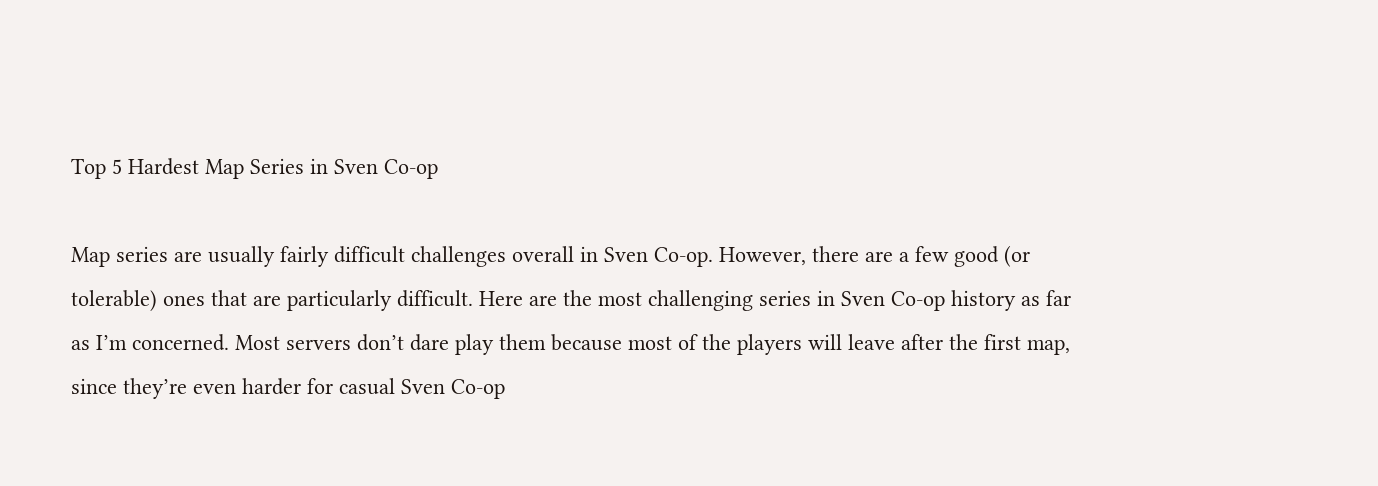Top 5 Hardest Map Series in Sven Co-op

Map series are usually fairly difficult challenges overall in Sven Co-op. However, there are a few good (or tolerable) ones that are particularly difficult. Here are the most challenging series in Sven Co-op history as far as I’m concerned. Most servers don’t dare play them because most of the players will leave after the first map, since they’re even harder for casual Sven Co-op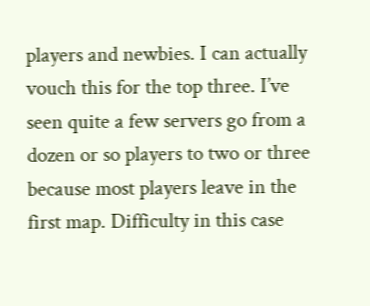players and newbies. I can actually vouch this for the top three. I’ve seen quite a few servers go from a dozen or so players to two or three because most players leave in the first map. Difficulty in this case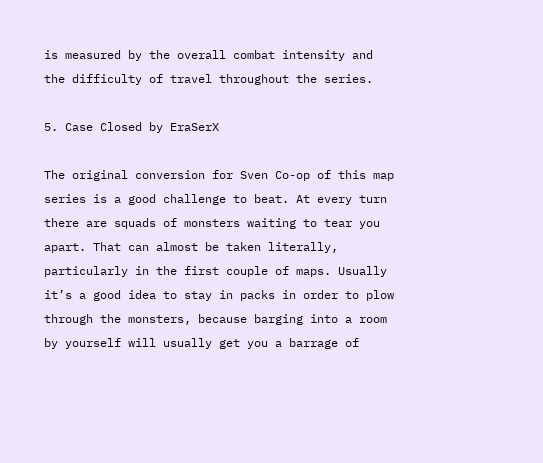is measured by the overall combat intensity and the difficulty of travel throughout the series.

5. Case Closed by EraSerX

The original conversion for Sven Co-op of this map series is a good challenge to beat. At every turn there are squads of monsters waiting to tear you apart. That can almost be taken literally, particularly in the first couple of maps. Usually it’s a good idea to stay in packs in order to plow through the monsters, because barging into a room by yourself will usually get you a barrage of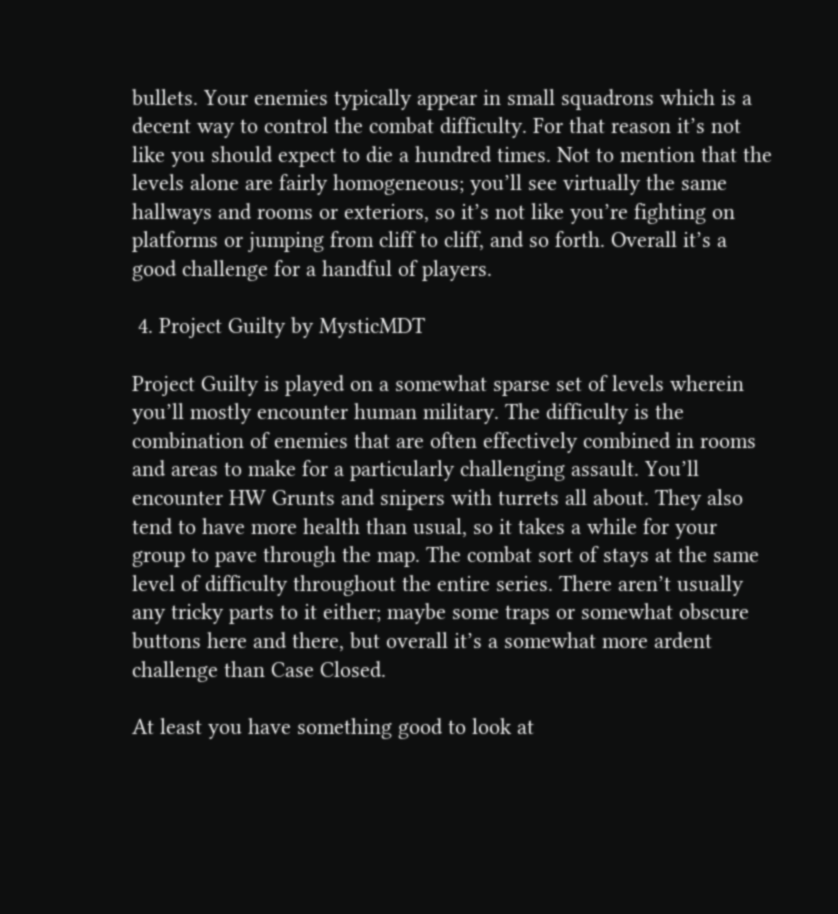bullets. Your enemies typically appear in small squadrons which is a decent way to control the combat difficulty. For that reason it’s not like you should expect to die a hundred times. Not to mention that the levels alone are fairly homogeneous; you’ll see virtually the same hallways and rooms or exteriors, so it’s not like you’re fighting on platforms or jumping from cliff to cliff, and so forth. Overall it’s a good challenge for a handful of players.

 4. Project Guilty by MysticMDT

Project Guilty is played on a somewhat sparse set of levels wherein you’ll mostly encounter human military. The difficulty is the combination of enemies that are often effectively combined in rooms and areas to make for a particularly challenging assault. You’ll encounter HW Grunts and snipers with turrets all about. They also tend to have more health than usual, so it takes a while for your group to pave through the map. The combat sort of stays at the same level of difficulty throughout the entire series. There aren’t usually any tricky parts to it either; maybe some traps or somewhat obscure buttons here and there, but overall it’s a somewhat more ardent challenge than Case Closed.

At least you have something good to look at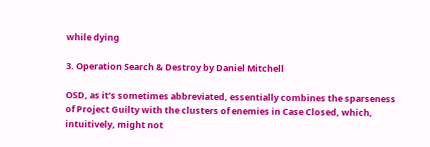while dying

3. Operation Search & Destroy by Daniel Mitchell

OSD, as it’s sometimes abbreviated, essentially combines the sparseness of Project Guilty with the clusters of enemies in Case Closed, which, intuitively, might not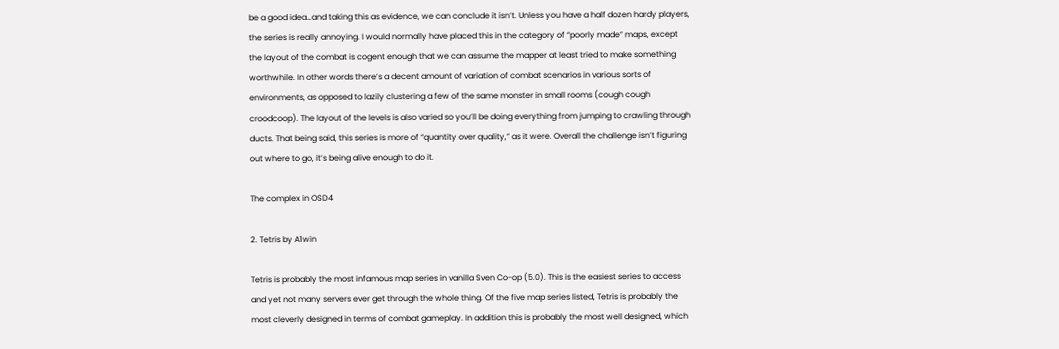be a good idea…and taking this as evidence, we can conclude it isn’t. Unless you have a half dozen hardy players, the series is really annoying. I would normally have placed this in the category of “poorly made” maps, except the layout of the combat is cogent enough that we can assume the mapper at least tried to make something worthwhile. In other words there’s a decent amount of variation of combat scenarios in various sorts of environments, as opposed to lazily clustering a few of the same monster in small rooms (cough cough croodcoop). The layout of the levels is also varied so you’ll be doing everything from jumping to crawling through ducts. That being said, this series is more of “quantity over quality,” as it were. Overall the challenge isn’t figuring out where to go, it’s being alive enough to do it.

The complex in OSD4

2. Tetris by A1win

Tetris is probably the most infamous map series in vanilla Sven Co-op (5.0). This is the easiest series to access and yet not many servers ever get through the whole thing. Of the five map series listed, Tetris is probably the most cleverly designed in terms of combat gameplay. In addition this is probably the most well designed, which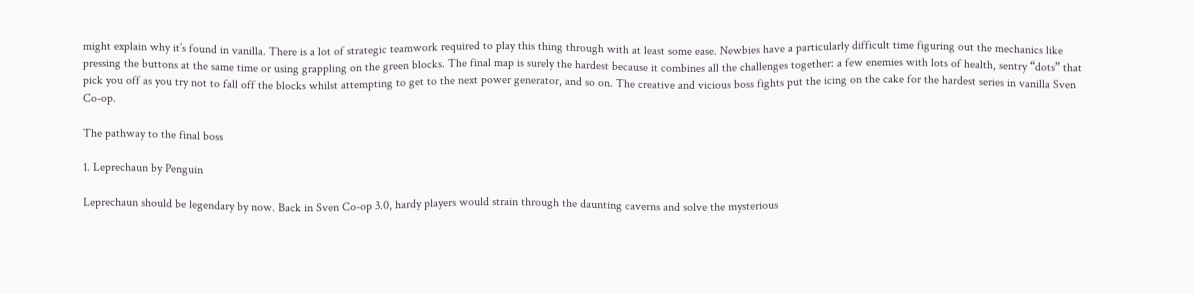might explain why it’s found in vanilla. There is a lot of strategic teamwork required to play this thing through with at least some ease. Newbies have a particularly difficult time figuring out the mechanics like pressing the buttons at the same time or using grappling on the green blocks. The final map is surely the hardest because it combines all the challenges together: a few enemies with lots of health, sentry “dots” that pick you off as you try not to fall off the blocks whilst attempting to get to the next power generator, and so on. The creative and vicious boss fights put the icing on the cake for the hardest series in vanilla Sven Co-op.

The pathway to the final boss

1. Leprechaun by Penguin

Leprechaun should be legendary by now. Back in Sven Co-op 3.0, hardy players would strain through the daunting caverns and solve the mysterious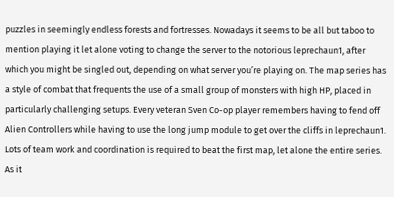puzzles in seemingly endless forests and fortresses. Nowadays it seems to be all but taboo to mention playing it let alone voting to change the server to the notorious leprechaun1, after which you might be singled out, depending on what server you’re playing on. The map series has a style of combat that frequents the use of a small group of monsters with high HP, placed in particularly challenging setups. Every veteran Sven Co-op player remembers having to fend off Alien Controllers while having to use the long jump module to get over the cliffs in leprechaun1.  Lots of team work and coordination is required to beat the first map, let alone the entire series. As it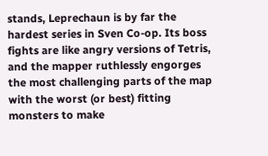stands, Leprechaun is by far the hardest series in Sven Co-op. Its boss fights are like angry versions of Tetris, and the mapper ruthlessly engorges the most challenging parts of the map with the worst (or best) fitting monsters to make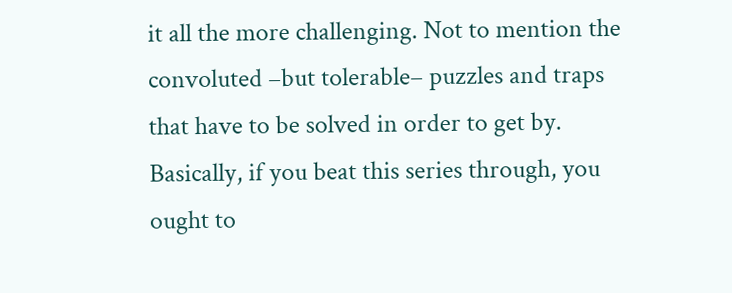it all the more challenging. Not to mention the convoluted –but tolerable– puzzles and traps that have to be solved in order to get by. Basically, if you beat this series through, you ought to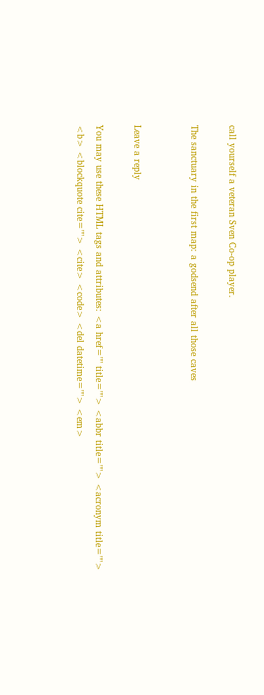call yourself a veteran Sven Co-op player.

The sanctuary in the first map: a godsend after all those caves


Leave a reply

You may use these HTML tags and attributes: <a href="" title=""> <abbr title=""> <acronym title=""> <b> <blockquote cite=""> <cite> <code> <del datetime=""> <em>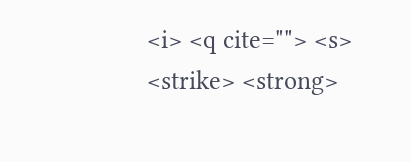<i> <q cite=""> <s> <strike> <strong>